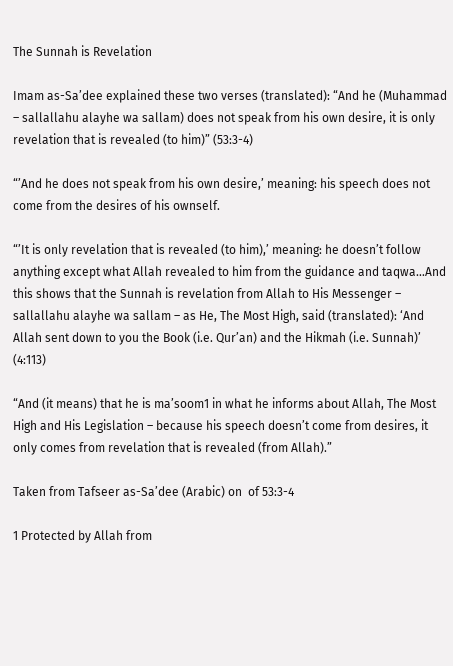The Sunnah is Revelation

Imam as-Sa’dee explained these two verses (translated): “And he (Muhammad – sallallahu alayhe wa sallam) does not speak from his own desire, it is only revelation that is revealed (to him)” (53:3-4)

“’And he does not speak from his own desire,’ meaning: his speech does not come from the desires of his ownself.

“’It is only revelation that is revealed (to him),’ meaning: he doesn’t follow anything except what Allah revealed to him from the guidance and taqwa…And this shows that the Sunnah is revelation from Allah to His Messenger – sallallahu alayhe wa sallam – as He, The Most High, said (translated): ‘And Allah sent down to you the Book (i.e. Qur’an) and the Hikmah (i.e. Sunnah)’ (4:113)

“And (it means) that he is ma’soom1 in what he informs about Allah, The Most High and His Legislation – because his speech doesn’t come from desires, it only comes from revelation that is revealed (from Allah).”

Taken from Tafseer as-Sa’dee (Arabic) on  of 53:3-4

1 Protected by Allah from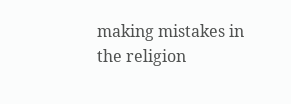making mistakes in the religion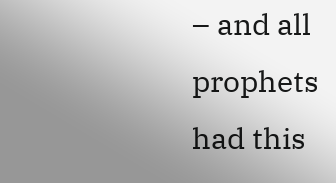– and all prophets had this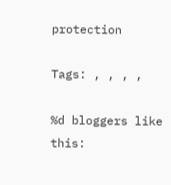protection

Tags: , , , ,

%d bloggers like this: